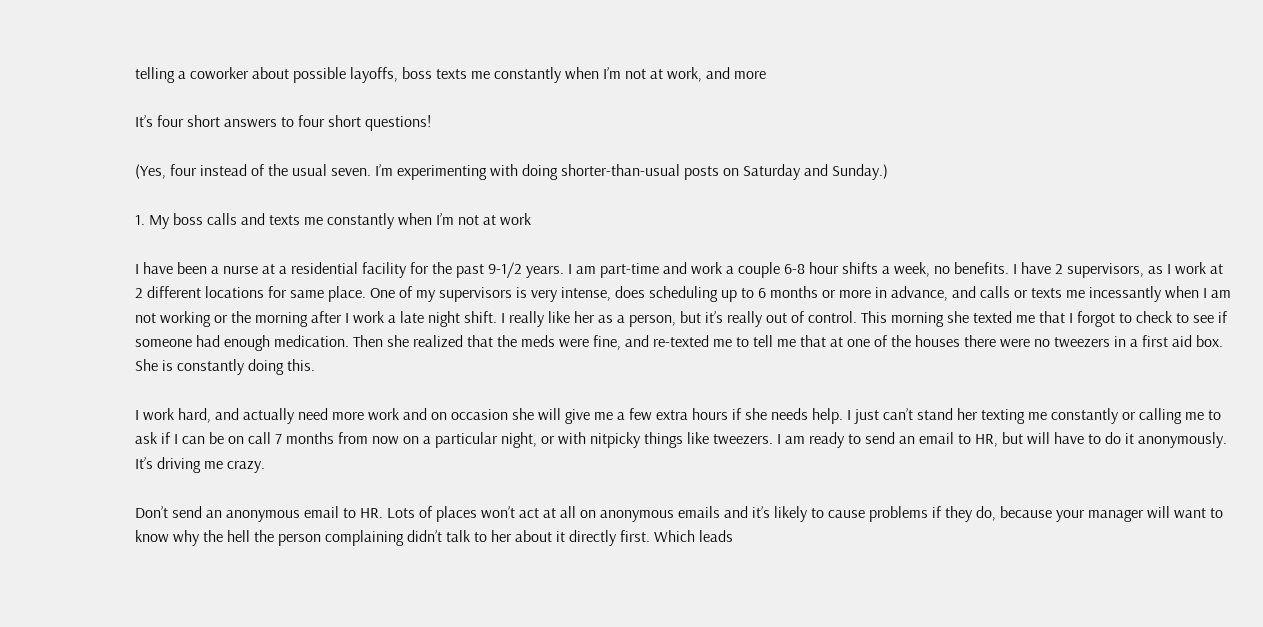telling a coworker about possible layoffs, boss texts me constantly when I’m not at work, and more

It’s four short answers to four short questions!

(Yes, four instead of the usual seven. I’m experimenting with doing shorter-than-usual posts on Saturday and Sunday.)

1. My boss calls and texts me constantly when I’m not at work

I have been a nurse at a residential facility for the past 9-1/2 years. I am part-time and work a couple 6-8 hour shifts a week, no benefits. I have 2 supervisors, as I work at 2 different locations for same place. One of my supervisors is very intense, does scheduling up to 6 months or more in advance, and calls or texts me incessantly when I am not working or the morning after I work a late night shift. I really like her as a person, but it’s really out of control. This morning she texted me that I forgot to check to see if someone had enough medication. Then she realized that the meds were fine, and re-texted me to tell me that at one of the houses there were no tweezers in a first aid box. She is constantly doing this.

I work hard, and actually need more work and on occasion she will give me a few extra hours if she needs help. I just can’t stand her texting me constantly or calling me to ask if I can be on call 7 months from now on a particular night, or with nitpicky things like tweezers. I am ready to send an email to HR, but will have to do it anonymously. It’s driving me crazy.

Don’t send an anonymous email to HR. Lots of places won’t act at all on anonymous emails and it’s likely to cause problems if they do, because your manager will want to know why the hell the person complaining didn’t talk to her about it directly first. Which leads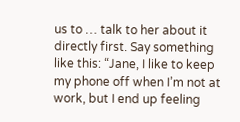us to … talk to her about it directly first. Say something like this: “Jane, I like to keep my phone off when I’m not at work, but I end up feeling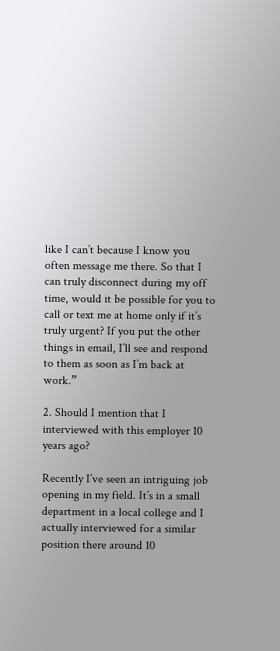like I can’t because I know you often message me there. So that I can truly disconnect during my off time, would it be possible for you to call or text me at home only if it’s truly urgent? If you put the other things in email, I’ll see and respond to them as soon as I’m back at work.”

2. Should I mention that I interviewed with this employer 10 years ago?

Recently I’ve seen an intriguing job opening in my field. It’s in a small department in a local college and I actually interviewed for a similar position there around 10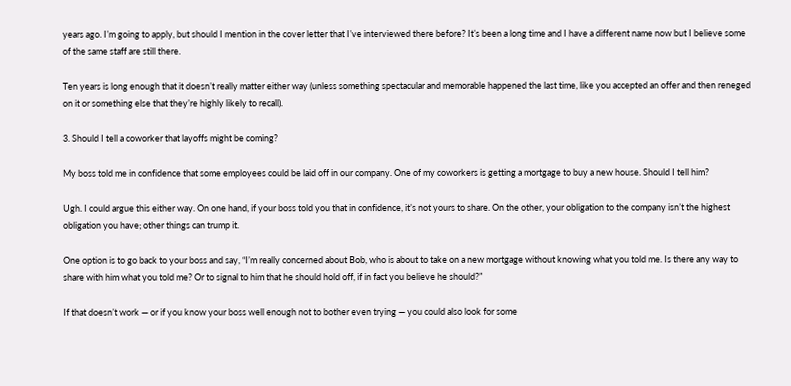years ago. I’m going to apply, but should I mention in the cover letter that I’ve interviewed there before? It’s been a long time and I have a different name now but I believe some of the same staff are still there.

Ten years is long enough that it doesn’t really matter either way (unless something spectacular and memorable happened the last time, like you accepted an offer and then reneged on it or something else that they’re highly likely to recall).

3. Should I tell a coworker that layoffs might be coming?

My boss told me in confidence that some employees could be laid off in our company. One of my coworkers is getting a mortgage to buy a new house. Should I tell him?

Ugh. I could argue this either way. On one hand, if your boss told you that in confidence, it’s not yours to share. On the other, your obligation to the company isn’t the highest obligation you have; other things can trump it.

One option is to go back to your boss and say, “I’m really concerned about Bob, who is about to take on a new mortgage without knowing what you told me. Is there any way to share with him what you told me? Or to signal to him that he should hold off, if in fact you believe he should?”

If that doesn’t work — or if you know your boss well enough not to bother even trying — you could also look for some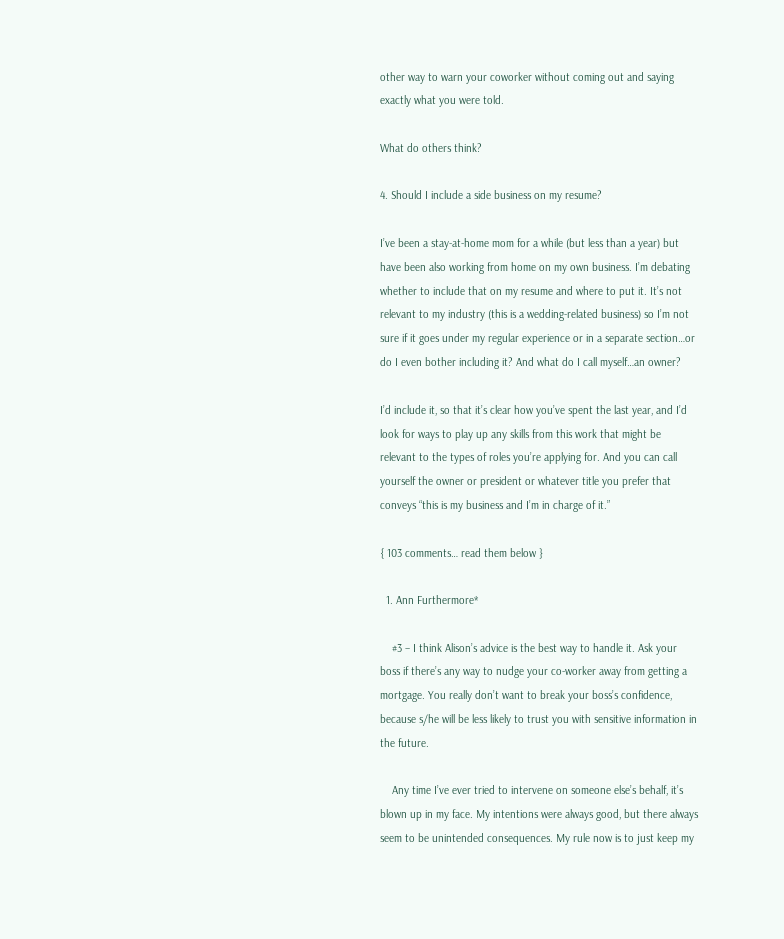other way to warn your coworker without coming out and saying exactly what you were told.

What do others think?

4. Should I include a side business on my resume?

I’ve been a stay-at-home mom for a while (but less than a year) but have been also working from home on my own business. I’m debating whether to include that on my resume and where to put it. It’s not relevant to my industry (this is a wedding-related business) so I’m not sure if it goes under my regular experience or in a separate section…or do I even bother including it? And what do I call myself…an owner?

I’d include it, so that it’s clear how you’ve spent the last year, and I’d look for ways to play up any skills from this work that might be relevant to the types of roles you’re applying for. And you can call yourself the owner or president or whatever title you prefer that conveys “this is my business and I’m in charge of it.”

{ 103 comments… read them below }

  1. Ann Furthermore*

    #3 – I think Alison’s advice is the best way to handle it. Ask your boss if there’s any way to nudge your co-worker away from getting a mortgage. You really don’t want to break your boss’s confidence, because s/he will be less likely to trust you with sensitive information in the future.

    Any time I’ve ever tried to intervene on someone else’s behalf, it’s blown up in my face. My intentions were always good, but there always seem to be unintended consequences. My rule now is to just keep my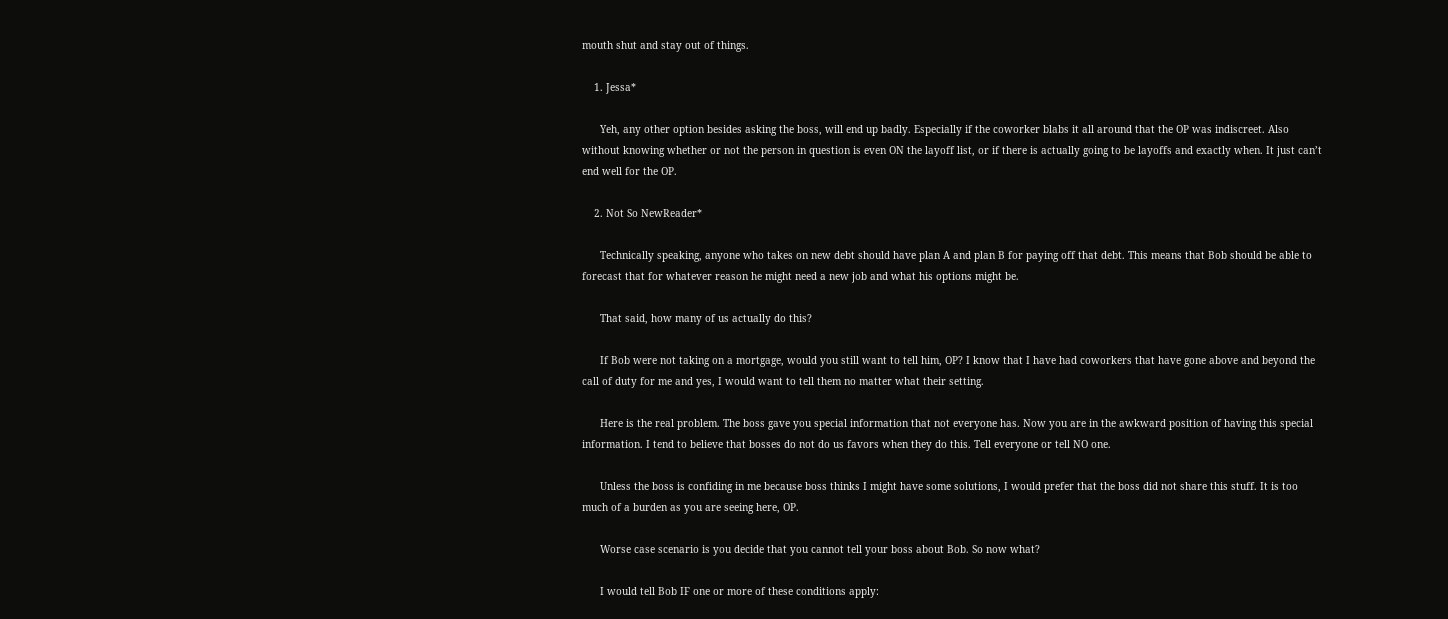mouth shut and stay out of things.

    1. Jessa*

      Yeh, any other option besides asking the boss, will end up badly. Especially if the coworker blabs it all around that the OP was indiscreet. Also without knowing whether or not the person in question is even ON the layoff list, or if there is actually going to be layoffs and exactly when. It just can’t end well for the OP.

    2. Not So NewReader*

      Technically speaking, anyone who takes on new debt should have plan A and plan B for paying off that debt. This means that Bob should be able to forecast that for whatever reason he might need a new job and what his options might be.

      That said, how many of us actually do this?

      If Bob were not taking on a mortgage, would you still want to tell him, OP? I know that I have had coworkers that have gone above and beyond the call of duty for me and yes, I would want to tell them no matter what their setting.

      Here is the real problem. The boss gave you special information that not everyone has. Now you are in the awkward position of having this special information. I tend to believe that bosses do not do us favors when they do this. Tell everyone or tell NO one.

      Unless the boss is confiding in me because boss thinks I might have some solutions, I would prefer that the boss did not share this stuff. It is too much of a burden as you are seeing here, OP.

      Worse case scenario is you decide that you cannot tell your boss about Bob. So now what?

      I would tell Bob IF one or more of these conditions apply: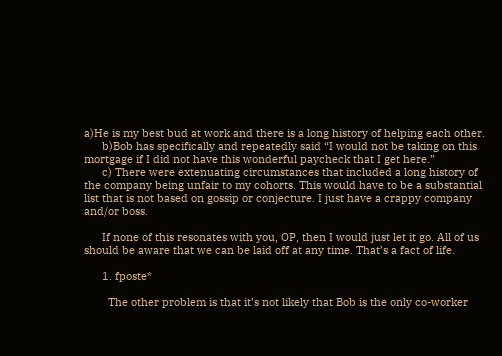a)He is my best bud at work and there is a long history of helping each other.
      b)Bob has specifically and repeatedly said “I would not be taking on this mortgage if I did not have this wonderful paycheck that I get here.”
      c) There were extenuating circumstances that included a long history of the company being unfair to my cohorts. This would have to be a substantial list that is not based on gossip or conjecture. I just have a crappy company and/or boss.

      If none of this resonates with you, OP, then I would just let it go. All of us should be aware that we can be laid off at any time. That’s a fact of life.

      1. fposte*

        The other problem is that it’s not likely that Bob is the only co-worker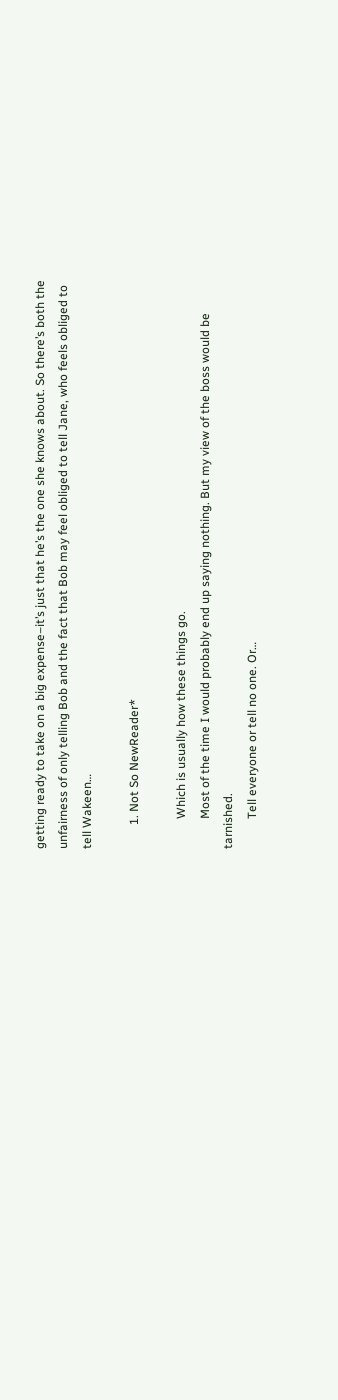getting ready to take on a big expense–it’s just that he’s the one she knows about. So there’s both the unfairness of only telling Bob and the fact that Bob may feel obliged to tell Jane, who feels obliged to tell Wakeen…

        1. Not So NewReader*

          Which is usually how these things go.
          Most of the time I would probably end up saying nothing. But my view of the boss would be tarnished.
          Tell everyone or tell no one. Or…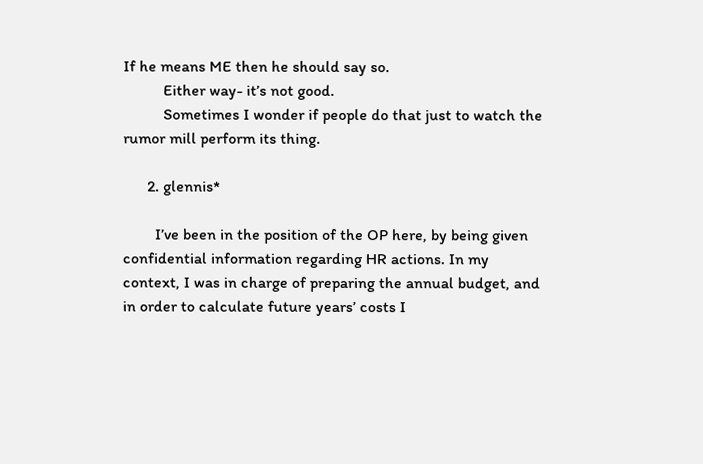If he means ME then he should say so.
          Either way- it’s not good.
          Sometimes I wonder if people do that just to watch the rumor mill perform its thing.

      2. glennis*

        I’ve been in the position of the OP here, by being given confidential information regarding HR actions. In my context, I was in charge of preparing the annual budget, and in order to calculate future years’ costs I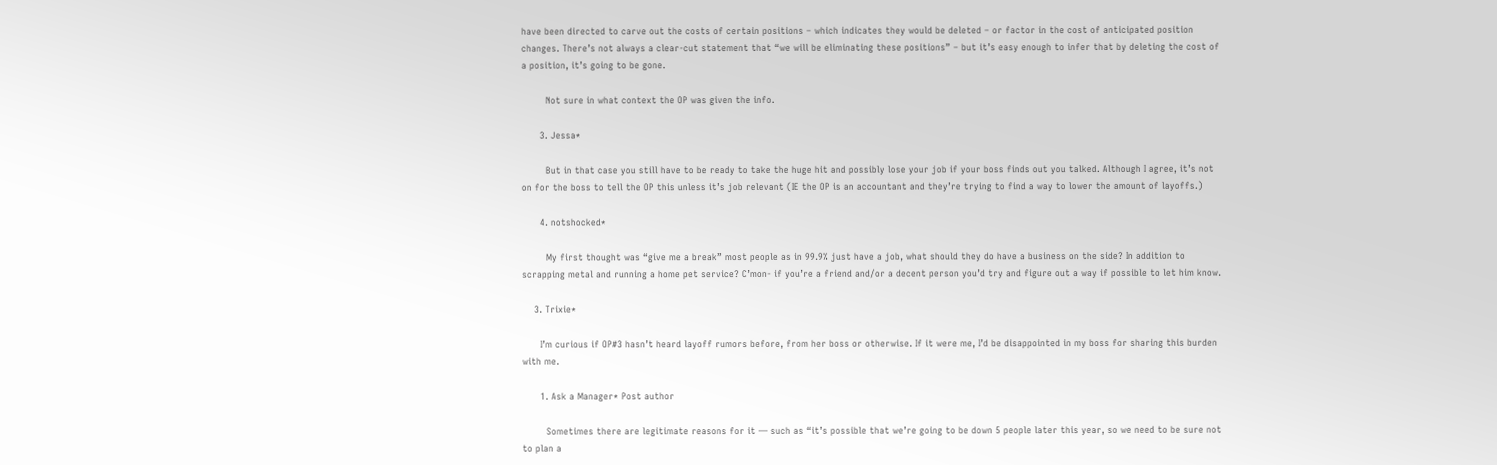have been directed to carve out the costs of certain positions – which indicates they would be deleted – or factor in the cost of anticipated position changes. There’s not always a clear-cut statement that “we will be eliminating these positions” – but it’s easy enough to infer that by deleting the cost of a position, it’s going to be gone.

        Not sure in what context the OP was given the info.

      3. Jessa*

        But in that case you still have to be ready to take the huge hit and possibly lose your job if your boss finds out you talked. Although I agree, it’s not on for the boss to tell the OP this unless it’s job relevant (IE the OP is an accountant and they’re trying to find a way to lower the amount of layoffs.)

      4. notshocked*

        My first thought was “give me a break” most people as in 99.9% just have a job, what should they do have a business on the side? In addition to scrapping metal and running a home pet service? C’mon- if you’re a friend and/or a decent person you’d try and figure out a way if possible to let him know.

    3. Trixie*

      I’m curious if OP#3 hasn’t heard layoff rumors before, from her boss or otherwise. If it were me, I’d be disappointed in my boss for sharing this burden with me.

      1. Ask a Manager* Post author

        Sometimes there are legitimate reasons for it — such as “it’s possible that we’re going to be down 5 people later this year, so we need to be sure not to plan a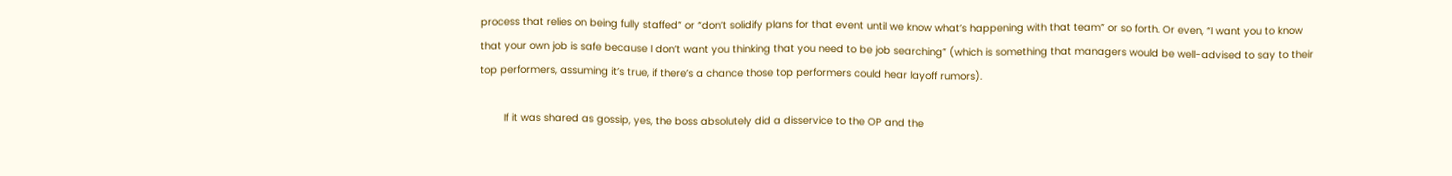process that relies on being fully staffed” or “don’t solidify plans for that event until we know what’s happening with that team” or so forth. Or even, “I want you to know that your own job is safe because I don’t want you thinking that you need to be job searching” (which is something that managers would be well-advised to say to their top performers, assuming it’s true, if there’s a chance those top performers could hear layoff rumors).

        If it was shared as gossip, yes, the boss absolutely did a disservice to the OP and the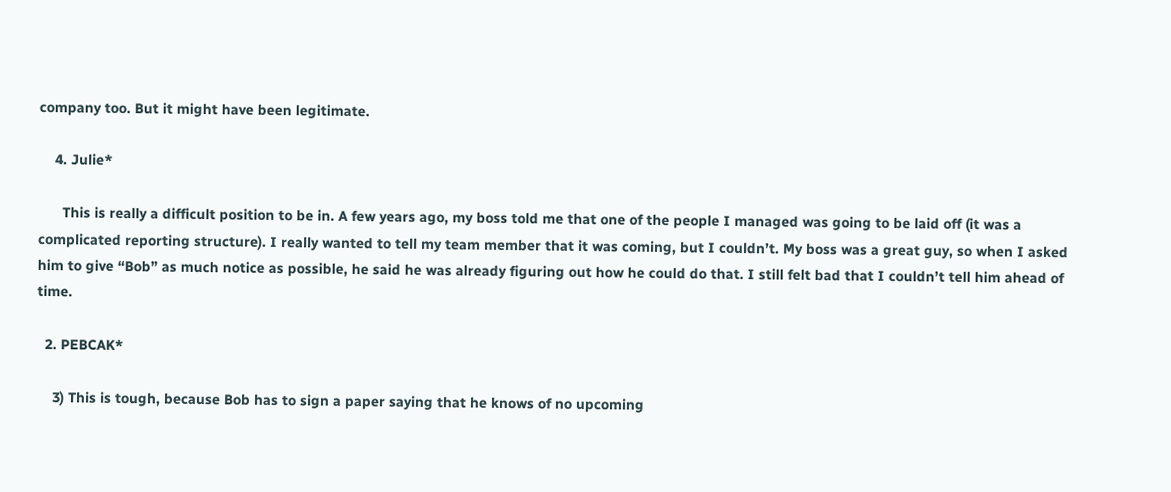company too. But it might have been legitimate.

    4. Julie*

      This is really a difficult position to be in. A few years ago, my boss told me that one of the people I managed was going to be laid off (it was a complicated reporting structure). I really wanted to tell my team member that it was coming, but I couldn’t. My boss was a great guy, so when I asked him to give “Bob” as much notice as possible, he said he was already figuring out how he could do that. I still felt bad that I couldn’t tell him ahead of time.

  2. PEBCAK*

    3) This is tough, because Bob has to sign a paper saying that he knows of no upcoming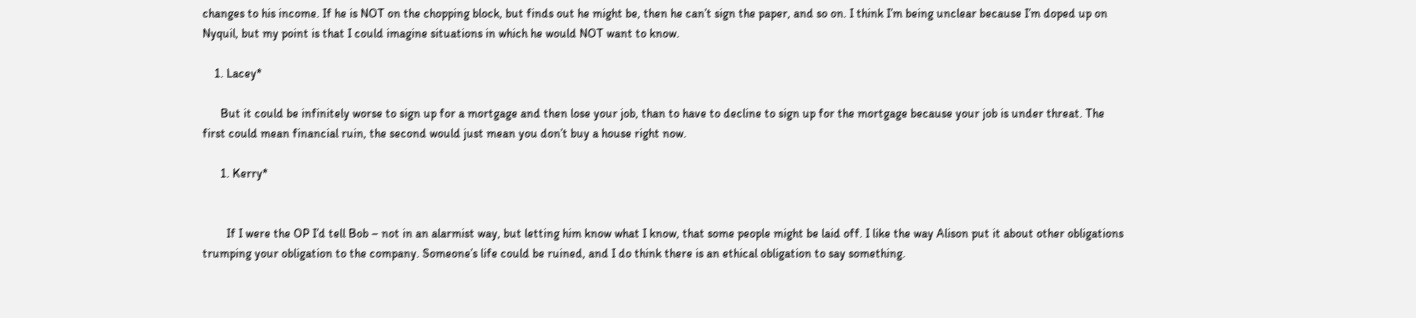changes to his income. If he is NOT on the chopping block, but finds out he might be, then he can’t sign the paper, and so on. I think I’m being unclear because I’m doped up on Nyquil, but my point is that I could imagine situations in which he would NOT want to know.

    1. Lacey*

      But it could be infinitely worse to sign up for a mortgage and then lose your job, than to have to decline to sign up for the mortgage because your job is under threat. The first could mean financial ruin, the second would just mean you don’t buy a house right now.

      1. Kerry*


        If I were the OP I’d tell Bob – not in an alarmist way, but letting him know what I know, that some people might be laid off. I like the way Alison put it about other obligations trumping your obligation to the company. Someone’s life could be ruined, and I do think there is an ethical obligation to say something.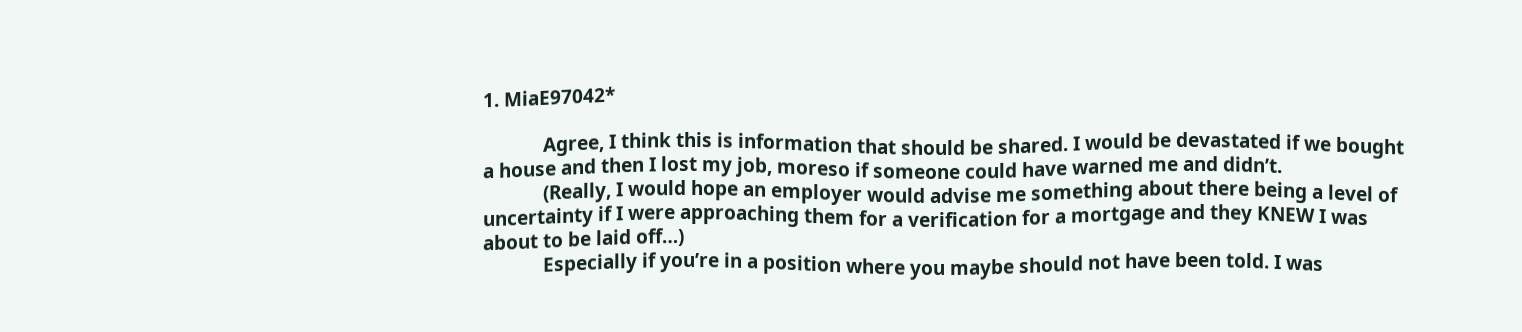1. MiaE97042*

            Agree, I think this is information that should be shared. I would be devastated if we bought a house and then I lost my job, moreso if someone could have warned me and didn’t.
            (Really, I would hope an employer would advise me something about there being a level of uncertainty if I were approaching them for a verification for a mortgage and they KNEW I was about to be laid off…)
            Especially if you’re in a position where you maybe should not have been told. I was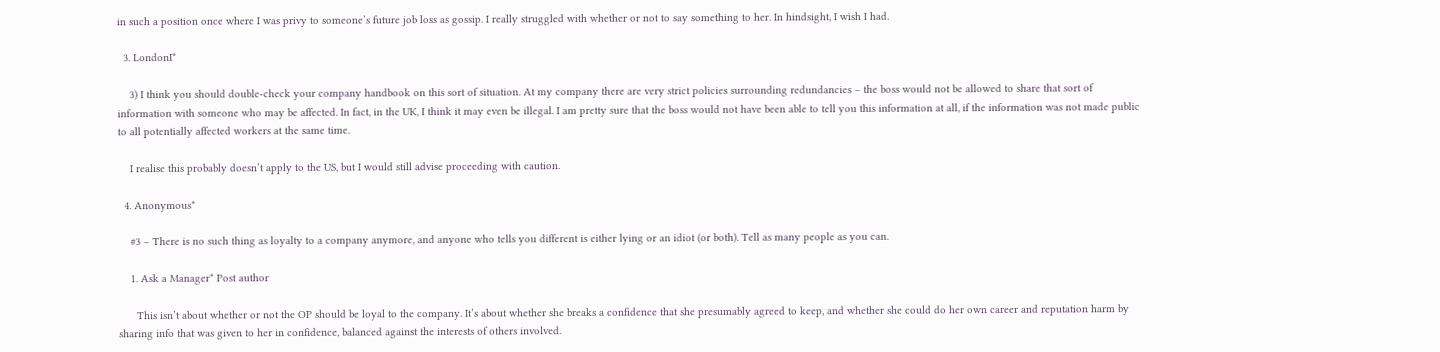in such a position once where I was privy to someone’s future job loss as gossip. I really struggled with whether or not to say something to her. In hindsight, I wish I had.

  3. LondonI*

    3) I think you should double-check your company handbook on this sort of situation. At my company there are very strict policies surrounding redundancies – the boss would not be allowed to share that sort of information with someone who may be affected. In fact, in the UK, I think it may even be illegal. I am pretty sure that the boss would not have been able to tell you this information at all, if the information was not made public to all potentially affected workers at the same time.

    I realise this probably doesn’t apply to the US, but I would still advise proceeding with caution.

  4. Anonymous*

    #3 – There is no such thing as loyalty to a company anymore, and anyone who tells you different is either lying or an idiot (or both). Tell as many people as you can.

    1. Ask a Manager* Post author

      This isn’t about whether or not the OP should be loyal to the company. It’s about whether she breaks a confidence that she presumably agreed to keep, and whether she could do her own career and reputation harm by sharing info that was given to her in confidence, balanced against the interests of others involved.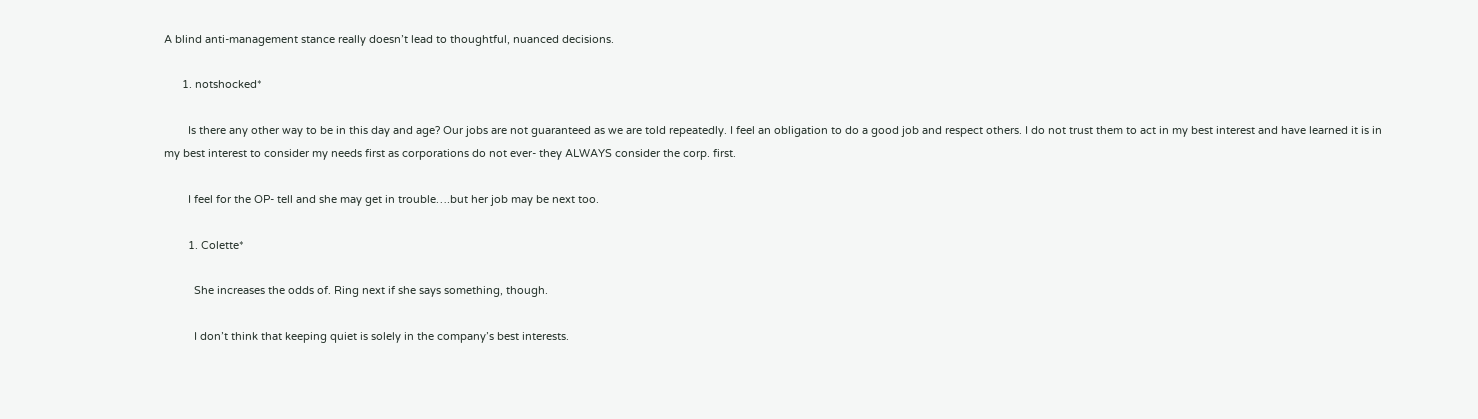A blind anti-management stance really doesn’t lead to thoughtful, nuanced decisions.

      1. notshocked*

        Is there any other way to be in this day and age? Our jobs are not guaranteed as we are told repeatedly. I feel an obligation to do a good job and respect others. I do not trust them to act in my best interest and have learned it is in my best interest to consider my needs first as corporations do not ever- they ALWAYS consider the corp. first.

        I feel for the OP- tell and she may get in trouble….but her job may be next too.

        1. Colette*

          She increases the odds of. Ring next if she says something, though.

          I don’t think that keeping quiet is solely in the company’s best interests.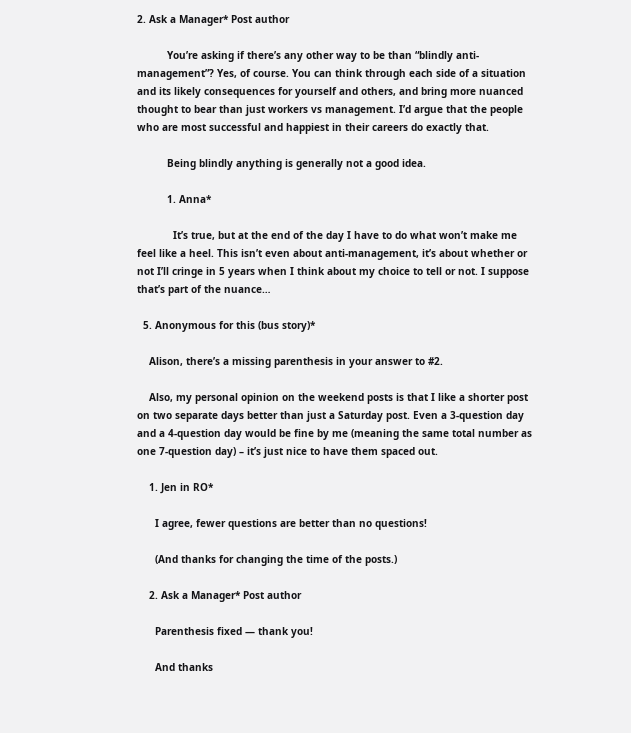2. Ask a Manager* Post author

          You’re asking if there’s any other way to be than “blindly anti-management”? Yes, of course. You can think through each side of a situation and its likely consequences for yourself and others, and bring more nuanced thought to bear than just workers vs management. I’d argue that the people who are most successful and happiest in their careers do exactly that.

          Being blindly anything is generally not a good idea.

          1. Anna*

            It’s true, but at the end of the day I have to do what won’t make me feel like a heel. This isn’t even about anti-management, it’s about whether or not I’ll cringe in 5 years when I think about my choice to tell or not. I suppose that’s part of the nuance…

  5. Anonymous for this (bus story)*

    Alison, there’s a missing parenthesis in your answer to #2.

    Also, my personal opinion on the weekend posts is that I like a shorter post on two separate days better than just a Saturday post. Even a 3-question day and a 4-question day would be fine by me (meaning the same total number as one 7-question day) – it’s just nice to have them spaced out.

    1. Jen in RO*

      I agree, fewer questions are better than no questions!

      (And thanks for changing the time of the posts.)

    2. Ask a Manager* Post author

      Parenthesis fixed — thank you!

      And thanks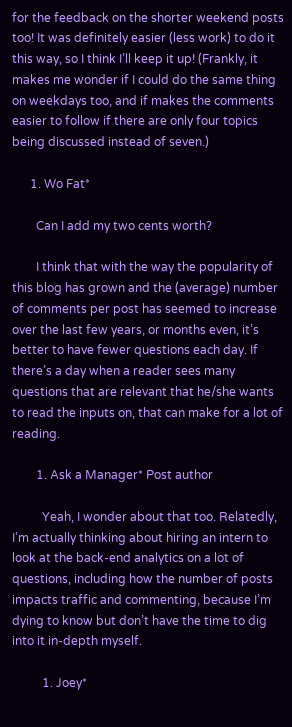for the feedback on the shorter weekend posts too! It was definitely easier (less work) to do it this way, so I think I’ll keep it up! (Frankly, it makes me wonder if I could do the same thing on weekdays too, and if makes the comments easier to follow if there are only four topics being discussed instead of seven.)

      1. Wo Fat*

        Can I add my two cents worth?

        I think that with the way the popularity of this blog has grown and the (average) number of comments per post has seemed to increase over the last few years, or months even, it’s better to have fewer questions each day. If there’s a day when a reader sees many questions that are relevant that he/she wants to read the inputs on, that can make for a lot of reading.

        1. Ask a Manager* Post author

          Yeah, I wonder about that too. Relatedly, I’m actually thinking about hiring an intern to look at the back-end analytics on a lot of questions, including how the number of posts impacts traffic and commenting, because I’m dying to know but don’t have the time to dig into it in-depth myself.

          1. Joey*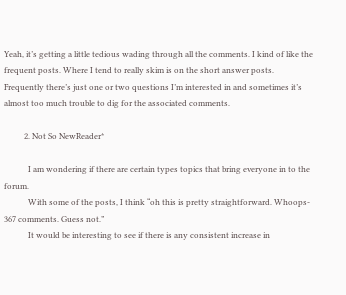Yeah, it’s getting a little tedious wading through all the comments. I kind of like the frequent posts. Where I tend to really skim is on the short answer posts. Frequently there’s just one or two questions I’m interested in and sometimes it’s almost too much trouble to dig for the associated comments.

          2. Not So NewReader*

            I am wondering if there are certain types topics that bring everyone in to the forum.
            With some of the posts, I think “oh this is pretty straightforward. Whoops- 367 comments. Guess not.”
            It would be interesting to see if there is any consistent increase in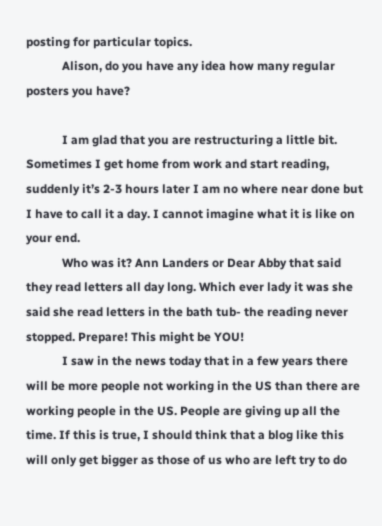posting for particular topics.
            Alison, do you have any idea how many regular posters you have?

            I am glad that you are restructuring a little bit. Sometimes I get home from work and start reading, suddenly it’s 2-3 hours later I am no where near done but I have to call it a day. I cannot imagine what it is like on your end.
            Who was it? Ann Landers or Dear Abby that said they read letters all day long. Which ever lady it was she said she read letters in the bath tub- the reading never stopped. Prepare! This might be YOU!
            I saw in the news today that in a few years there will be more people not working in the US than there are working people in the US. People are giving up all the time. If this is true, I should think that a blog like this will only get bigger as those of us who are left try to do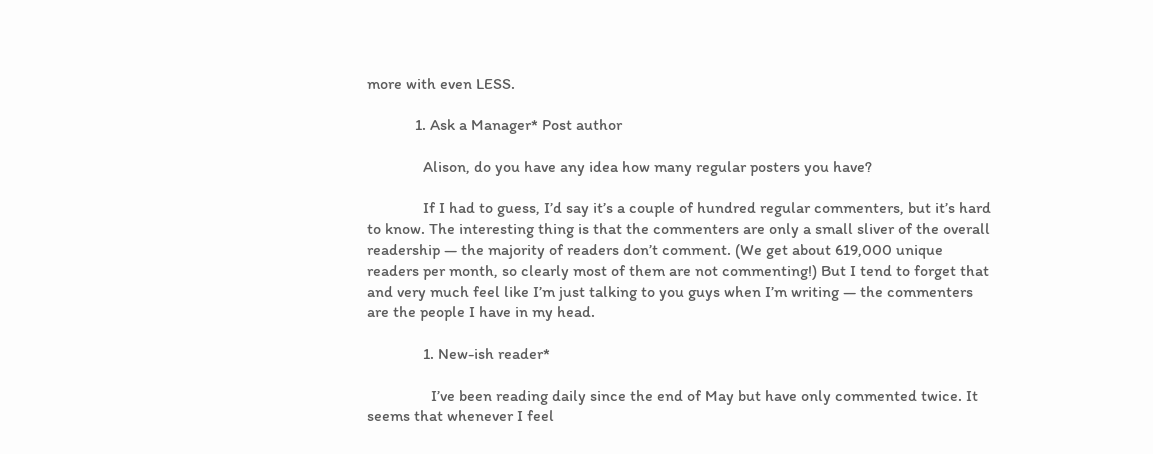more with even LESS.

            1. Ask a Manager* Post author

              Alison, do you have any idea how many regular posters you have?

              If I had to guess, I’d say it’s a couple of hundred regular commenters, but it’s hard to know. The interesting thing is that the commenters are only a small sliver of the overall readership — the majority of readers don’t comment. (We get about 619,000 unique readers per month, so clearly most of them are not commenting!) But I tend to forget that and very much feel like I’m just talking to you guys when I’m writing — the commenters are the people I have in my head.

              1. New-ish reader*

                I’ve been reading daily since the end of May but have only commented twice. It seems that whenever I feel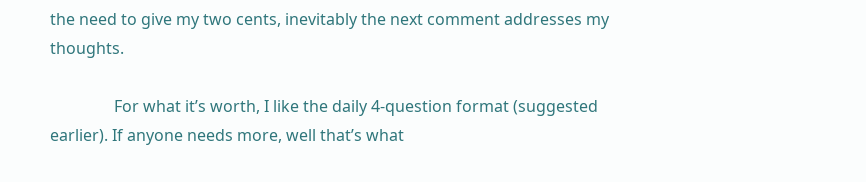the need to give my two cents, inevitably the next comment addresses my thoughts.

                For what it’s worth, I like the daily 4-question format (suggested earlier). If anyone needs more, well that’s what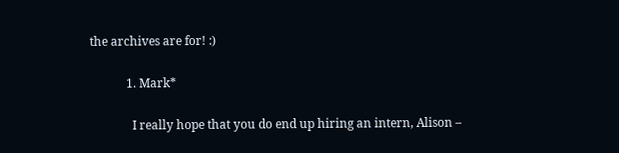the archives are for! :)

            1. Mark*

              I really hope that you do end up hiring an intern, Alison –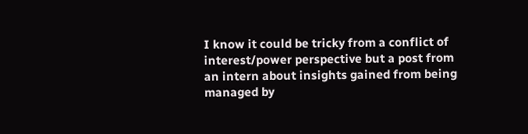I know it could be tricky from a conflict of interest/power perspective but a post from an intern about insights gained from being managed by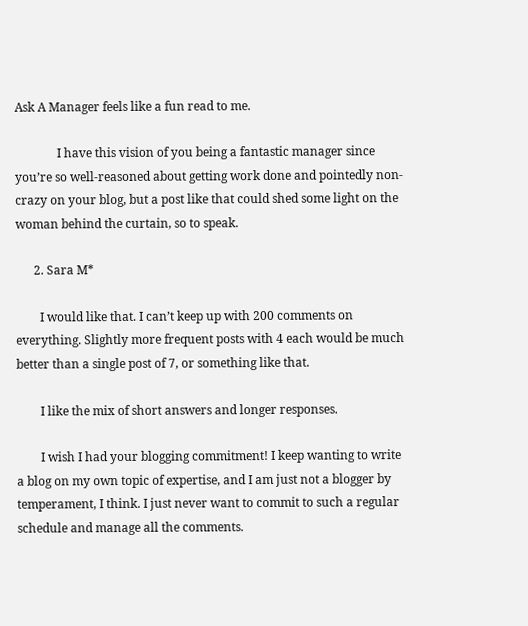Ask A Manager feels like a fun read to me.

              I have this vision of you being a fantastic manager since you’re so well-reasoned about getting work done and pointedly non-crazy on your blog, but a post like that could shed some light on the woman behind the curtain, so to speak.

      2. Sara M*

        I would like that. I can’t keep up with 200 comments on everything. Slightly more frequent posts with 4 each would be much better than a single post of 7, or something like that.

        I like the mix of short answers and longer responses.

        I wish I had your blogging commitment! I keep wanting to write a blog on my own topic of expertise, and I am just not a blogger by temperament, I think. I just never want to commit to such a regular schedule and manage all the comments.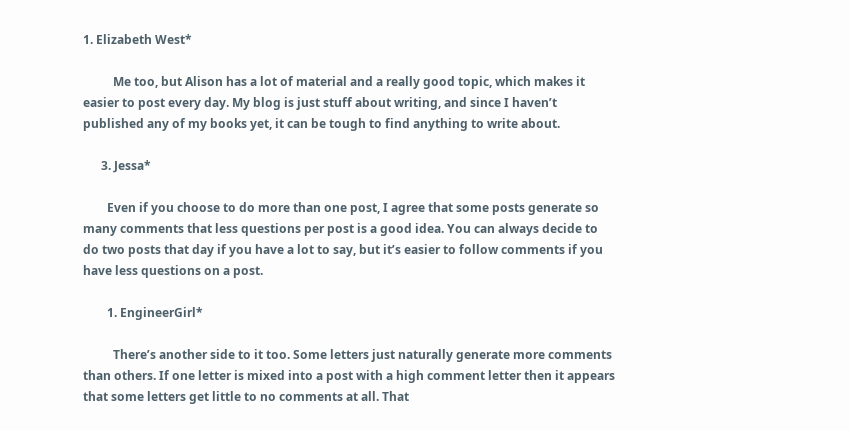1. Elizabeth West*

          Me too, but Alison has a lot of material and a really good topic, which makes it easier to post every day. My blog is just stuff about writing, and since I haven’t published any of my books yet, it can be tough to find anything to write about.

      3. Jessa*

        Even if you choose to do more than one post, I agree that some posts generate so many comments that less questions per post is a good idea. You can always decide to do two posts that day if you have a lot to say, but it’s easier to follow comments if you have less questions on a post.

        1. EngineerGirl*

          There’s another side to it too. Some letters just naturally generate more comments than others. If one letter is mixed into a post with a high comment letter then it appears that some letters get little to no comments at all. That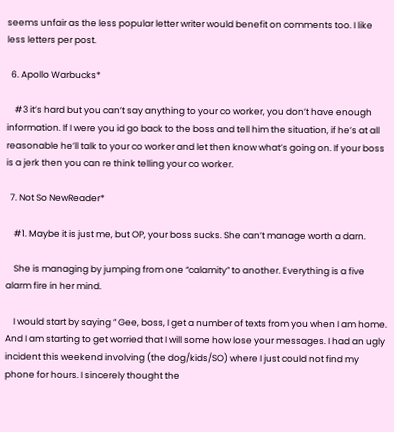seems unfair as the less popular letter writer would benefit on comments too. I like less letters per post.

  6. Apollo Warbucks*

    #3 it’s hard but you can’t say anything to your co worker, you don’t have enough information. If I were you id go back to the boss and tell him the situation, if he’s at all reasonable he’ll talk to your co worker and let then know what’s going on. If your boss is a jerk then you can re think telling your co worker.

  7. Not So NewReader*

    #1. Maybe it is just me, but OP, your boss sucks. She can’t manage worth a darn.

    She is managing by jumping from one “calamity” to another. Everything is a five alarm fire in her mind.

    I would start by saying ” Gee, boss, I get a number of texts from you when I am home. And I am starting to get worried that I will some how lose your messages. I had an ugly incident this weekend involving (the dog/kids/SO) where I just could not find my phone for hours. I sincerely thought the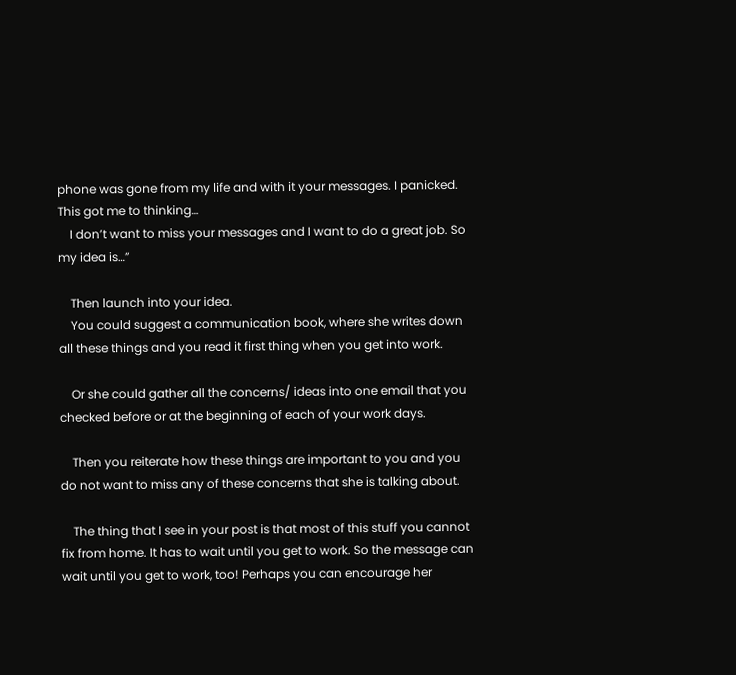phone was gone from my life and with it your messages. I panicked. This got me to thinking…
    I don’t want to miss your messages and I want to do a great job. So my idea is…”

    Then launch into your idea.
    You could suggest a communication book, where she writes down all these things and you read it first thing when you get into work.

    Or she could gather all the concerns/ ideas into one email that you checked before or at the beginning of each of your work days.

    Then you reiterate how these things are important to you and you do not want to miss any of these concerns that she is talking about.

    The thing that I see in your post is that most of this stuff you cannot fix from home. It has to wait until you get to work. So the message can wait until you get to work, too! Perhaps you can encourage her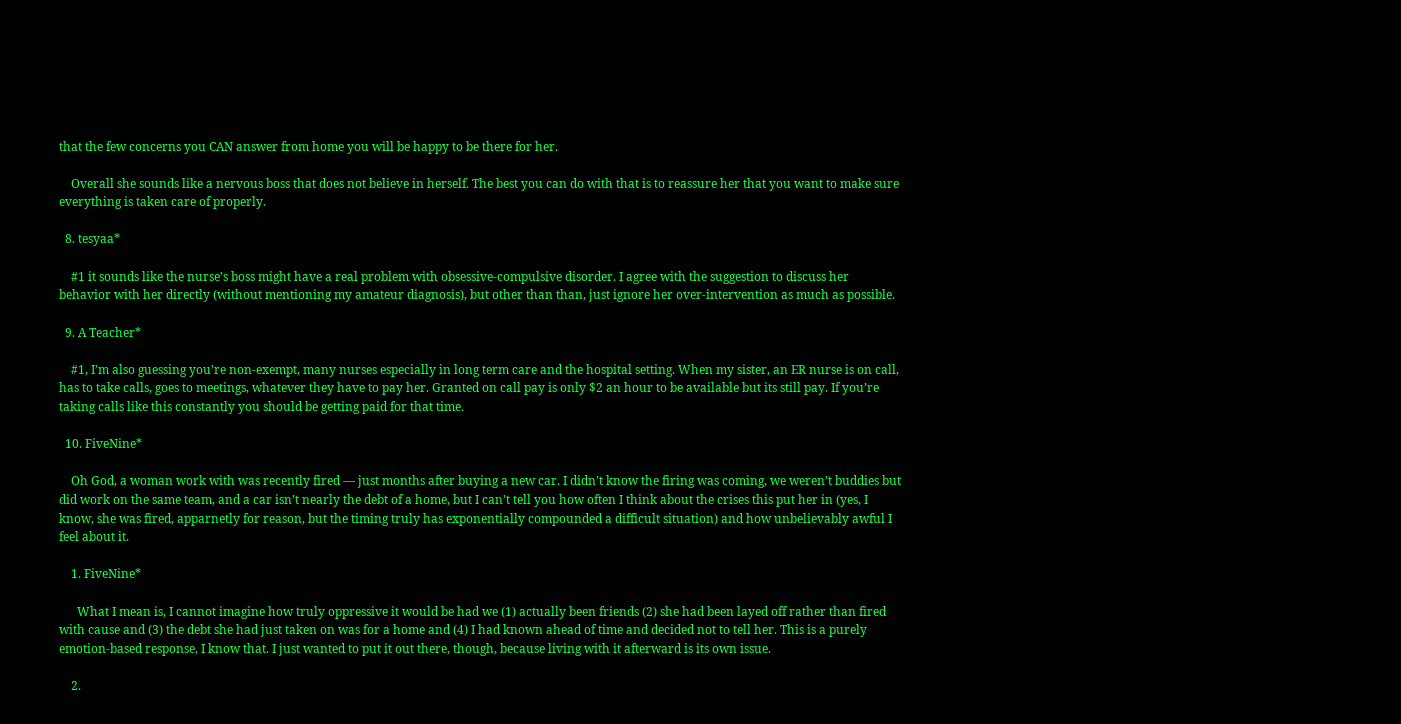that the few concerns you CAN answer from home you will be happy to be there for her.

    Overall she sounds like a nervous boss that does not believe in herself. The best you can do with that is to reassure her that you want to make sure everything is taken care of properly.

  8. tesyaa*

    #1 it sounds like the nurse’s boss might have a real problem with obsessive-compulsive disorder. I agree with the suggestion to discuss her behavior with her directly (without mentioning my amateur diagnosis), but other than than, just ignore her over-intervention as much as possible.

  9. A Teacher*

    #1, I’m also guessing you’re non-exempt, many nurses especially in long term care and the hospital setting. When my sister, an ER nurse is on call, has to take calls, goes to meetings, whatever they have to pay her. Granted on call pay is only $2 an hour to be available but its still pay. If you’re taking calls like this constantly you should be getting paid for that time.

  10. FiveNine*

    Oh God, a woman work with was recently fired — just months after buying a new car. I didn’t know the firing was coming, we weren’t buddies but did work on the same team, and a car isn’t nearly the debt of a home, but I can’t tell you how often I think about the crises this put her in (yes, I know, she was fired, apparnetly for reason, but the timing truly has exponentially compounded a difficult situation) and how unbelievably awful I feel about it.

    1. FiveNine*

      What I mean is, I cannot imagine how truly oppressive it would be had we (1) actually been friends (2) she had been layed off rather than fired with cause and (3) the debt she had just taken on was for a home and (4) I had known ahead of time and decided not to tell her. This is a purely emotion-based response, I know that. I just wanted to put it out there, though, because living with it afterward is its own issue.

    2.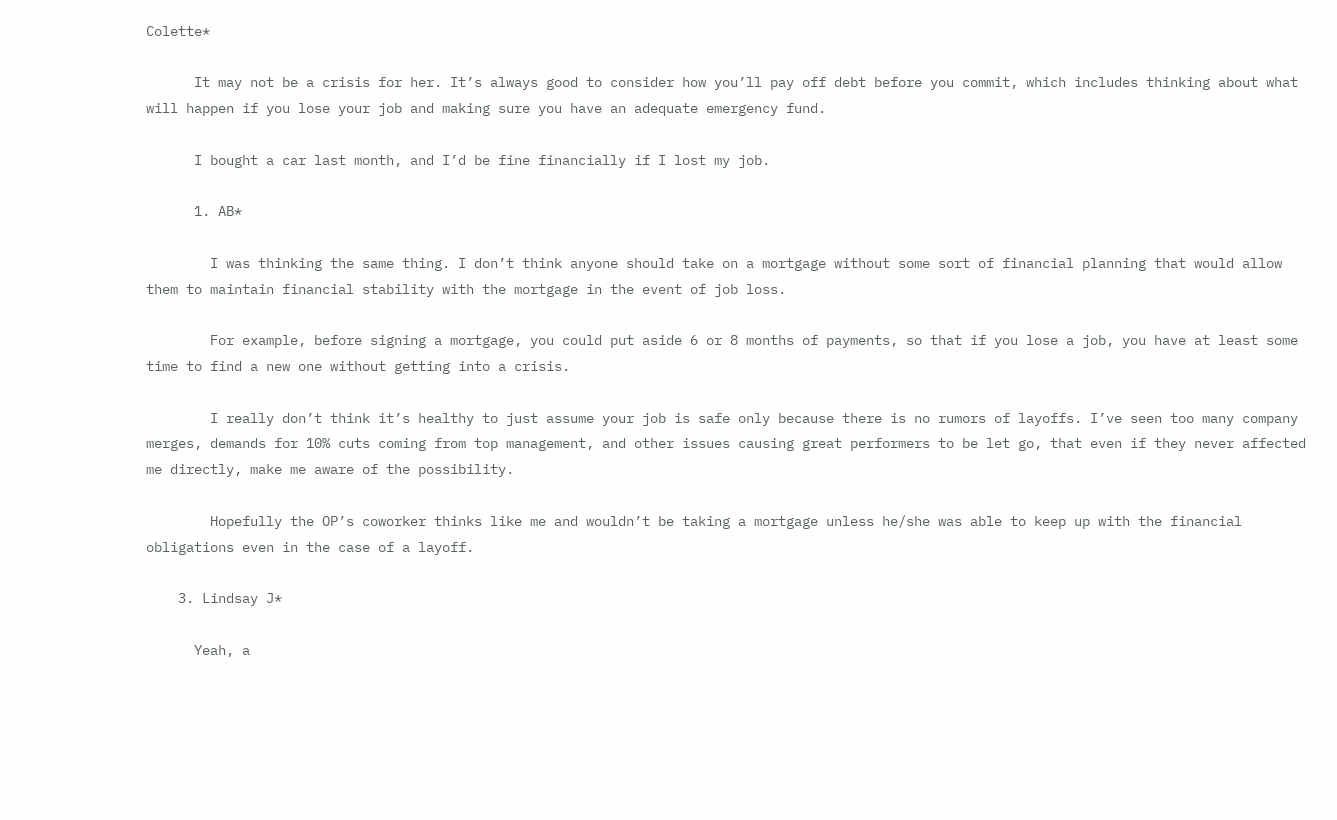Colette*

      It may not be a crisis for her. It’s always good to consider how you’ll pay off debt before you commit, which includes thinking about what will happen if you lose your job and making sure you have an adequate emergency fund.

      I bought a car last month, and I’d be fine financially if I lost my job.

      1. AB*

        I was thinking the same thing. I don’t think anyone should take on a mortgage without some sort of financial planning that would allow them to maintain financial stability with the mortgage in the event of job loss.

        For example, before signing a mortgage, you could put aside 6 or 8 months of payments, so that if you lose a job, you have at least some time to find a new one without getting into a crisis.

        I really don’t think it’s healthy to just assume your job is safe only because there is no rumors of layoffs. I’ve seen too many company merges, demands for 10% cuts coming from top management, and other issues causing great performers to be let go, that even if they never affected me directly, make me aware of the possibility.

        Hopefully the OP’s coworker thinks like me and wouldn’t be taking a mortgage unless he/she was able to keep up with the financial obligations even in the case of a layoff.

    3. Lindsay J*

      Yeah, a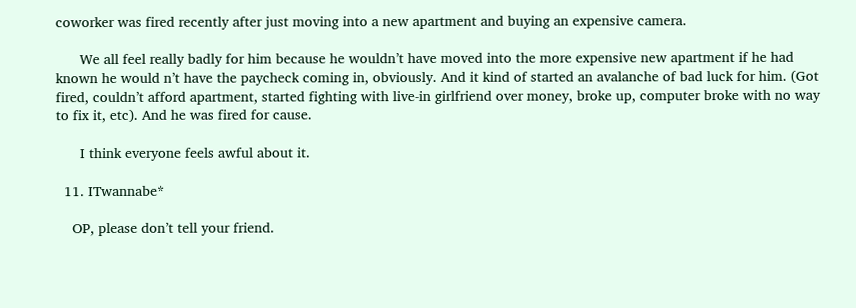coworker was fired recently after just moving into a new apartment and buying an expensive camera.

      We all feel really badly for him because he wouldn’t have moved into the more expensive new apartment if he had known he would n’t have the paycheck coming in, obviously. And it kind of started an avalanche of bad luck for him. (Got fired, couldn’t afford apartment, started fighting with live-in girlfriend over money, broke up, computer broke with no way to fix it, etc). And he was fired for cause.

      I think everyone feels awful about it.

  11. ITwannabe*

    OP, please don’t tell your friend.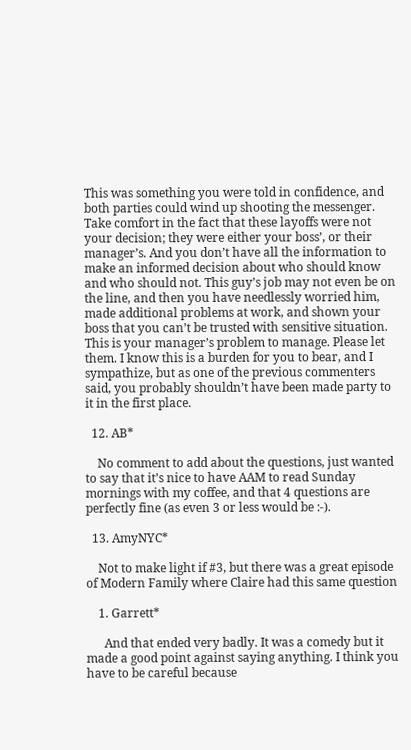This was something you were told in confidence, and both parties could wind up shooting the messenger. Take comfort in the fact that these layoffs were not your decision; they were either your boss’, or their manager’s. And you don’t have all the information to make an informed decision about who should know and who should not. This guy’s job may not even be on the line, and then you have needlessly worried him, made additional problems at work, and shown your boss that you can’t be trusted with sensitive situation. This is your manager’s problem to manage. Please let them. I know this is a burden for you to bear, and I sympathize, but as one of the previous commenters said, you probably shouldn’t have been made party to it in the first place.

  12. AB*

    No comment to add about the questions, just wanted to say that it’s nice to have AAM to read Sunday mornings with my coffee, and that 4 questions are perfectly fine (as even 3 or less would be :-).

  13. AmyNYC*

    Not to make light if #3, but there was a great episode of Modern Family where Claire had this same question

    1. Garrett*

      And that ended very badly. It was a comedy but it made a good point against saying anything. I think you have to be careful because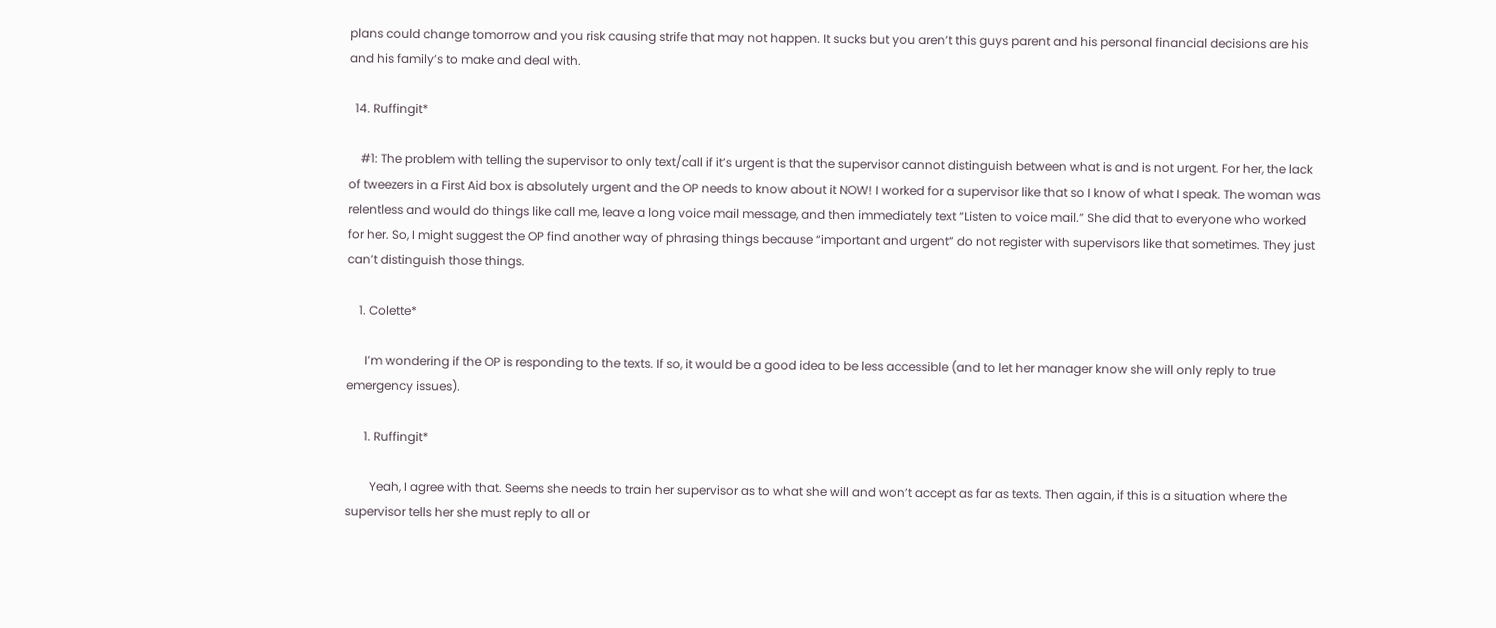plans could change tomorrow and you risk causing strife that may not happen. It sucks but you aren’t this guys parent and his personal financial decisions are his and his family’s to make and deal with.

  14. Ruffingit*

    #1: The problem with telling the supervisor to only text/call if it’s urgent is that the supervisor cannot distinguish between what is and is not urgent. For her, the lack of tweezers in a First Aid box is absolutely urgent and the OP needs to know about it NOW! I worked for a supervisor like that so I know of what I speak. The woman was relentless and would do things like call me, leave a long voice mail message, and then immediately text “Listen to voice mail.” She did that to everyone who worked for her. So, I might suggest the OP find another way of phrasing things because “important and urgent” do not register with supervisors like that sometimes. They just can’t distinguish those things.

    1. Colette*

      I’m wondering if the OP is responding to the texts. If so, it would be a good idea to be less accessible (and to let her manager know she will only reply to true emergency issues).

      1. Ruffingit*

        Yeah, I agree with that. Seems she needs to train her supervisor as to what she will and won’t accept as far as texts. Then again, if this is a situation where the supervisor tells her she must reply to all or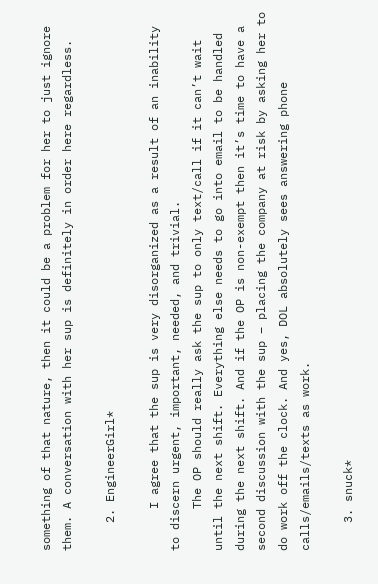something of that nature, then it could be a problem for her to just ignore them. A conversation with her sup is definitely in order here regardless.

    2. EngineerGirl*

      I agree that the sup is very disorganized as a result of an inability to discern urgent, important, needed, and trivial.
      The OP should really ask the sup to only text/call if it can’t wait until the next shift. Everything else needs to go into email to be handled during the next shift. And if the OP is non-exempt then it’s time to have a second discussion with the sup – placing the company at risk by asking her to do work off the clock. And yes, DOL absolutely sees answering phone calls/emails/texts as work.

    3. snuck*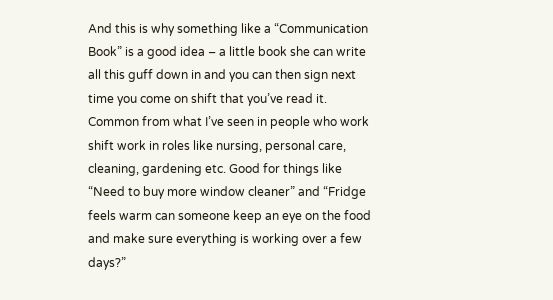And this is why something like a “Communication Book” is a good idea – a little book she can write all this guff down in and you can then sign next time you come on shift that you’ve read it. Common from what I’ve seen in people who work shift work in roles like nursing, personal care, cleaning, gardening etc. Good for things like “Need to buy more window cleaner” and “Fridge feels warm can someone keep an eye on the food and make sure everything is working over a few days?”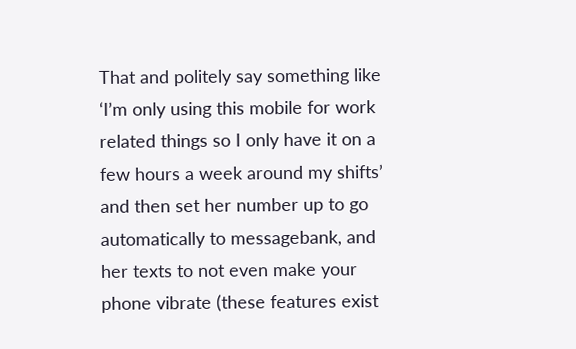That and politely say something like ‘I’m only using this mobile for work related things so I only have it on a few hours a week around my shifts’ and then set her number up to go automatically to messagebank, and her texts to not even make your phone vibrate (these features exist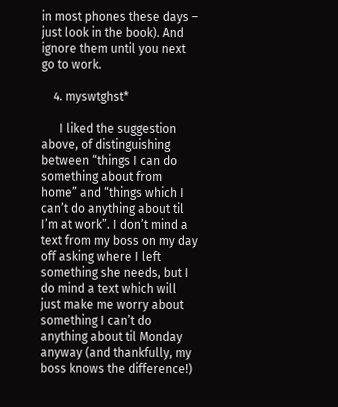in most phones these days – just look in the book). And ignore them until you next go to work.

    4. myswtghst*

      I liked the suggestion above, of distinguishing between “things I can do something about from home” and “things which I can’t do anything about til I’m at work”. I don’t mind a text from my boss on my day off asking where I left something she needs, but I do mind a text which will just make me worry about something I can’t do anything about til Monday anyway (and thankfully, my boss knows the difference!)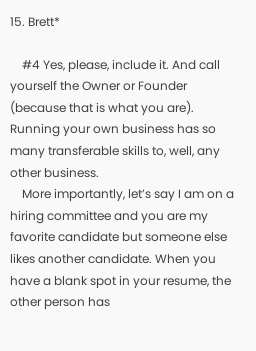15. Brett*

    #4 Yes, please, include it. And call yourself the Owner or Founder (because that is what you are). Running your own business has so many transferable skills to, well, any other business.
    More importantly, let’s say I am on a hiring committee and you are my favorite candidate but someone else likes another candidate. When you have a blank spot in your resume, the other person has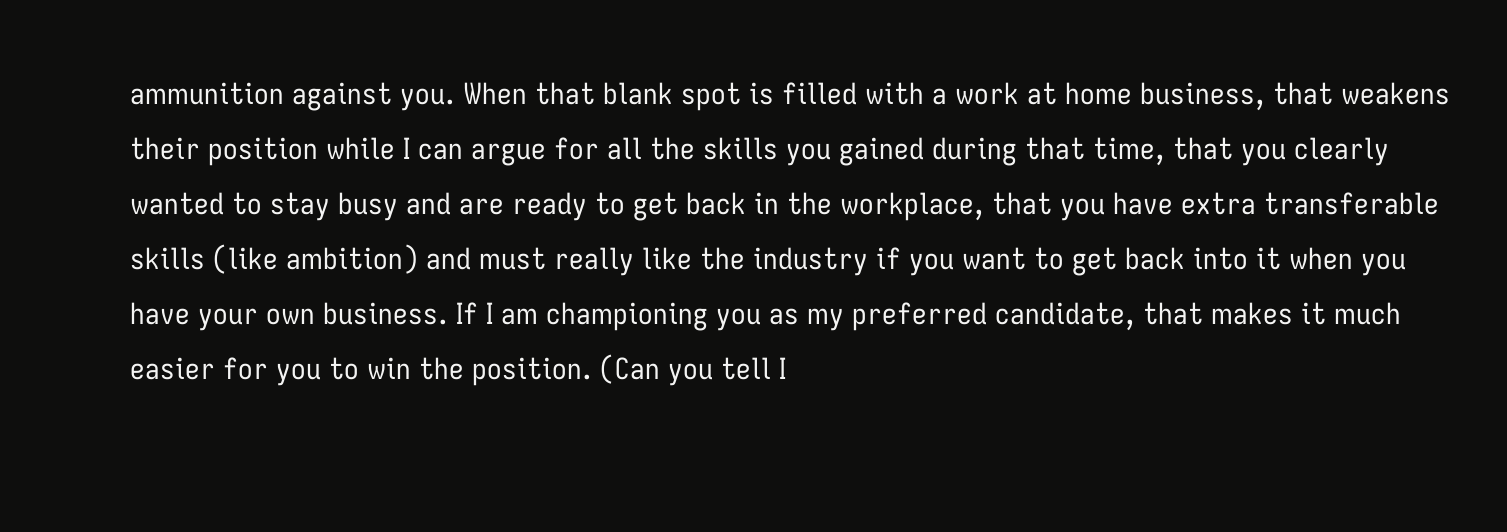ammunition against you. When that blank spot is filled with a work at home business, that weakens their position while I can argue for all the skills you gained during that time, that you clearly wanted to stay busy and are ready to get back in the workplace, that you have extra transferable skills (like ambition) and must really like the industry if you want to get back into it when you have your own business. If I am championing you as my preferred candidate, that makes it much easier for you to win the position. (Can you tell I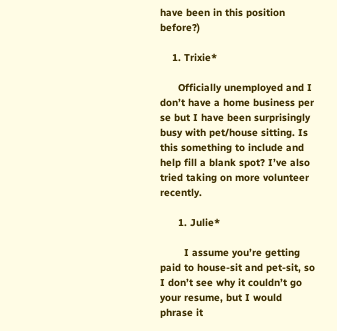have been in this position before?)

    1. Trixie*

      Officially unemployed and I don’t have a home business per se but I have been surprisingly busy with pet/house sitting. Is this something to include and help fill a blank spot? I’ve also tried taking on more volunteer recently.

      1. Julie*

        I assume you’re getting paid to house-sit and pet-sit, so I don’t see why it couldn’t go your resume, but I would phrase it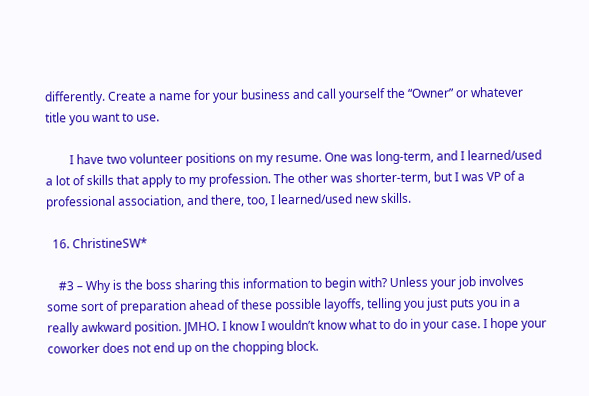differently. Create a name for your business and call yourself the “Owner” or whatever title you want to use.

        I have two volunteer positions on my resume. One was long-term, and I learned/used a lot of skills that apply to my profession. The other was shorter-term, but I was VP of a professional association, and there, too, I learned/used new skills.

  16. ChristineSW*

    #3 – Why is the boss sharing this information to begin with? Unless your job involves some sort of preparation ahead of these possible layoffs, telling you just puts you in a really awkward position. JMHO. I know I wouldn’t know what to do in your case. I hope your coworker does not end up on the chopping block.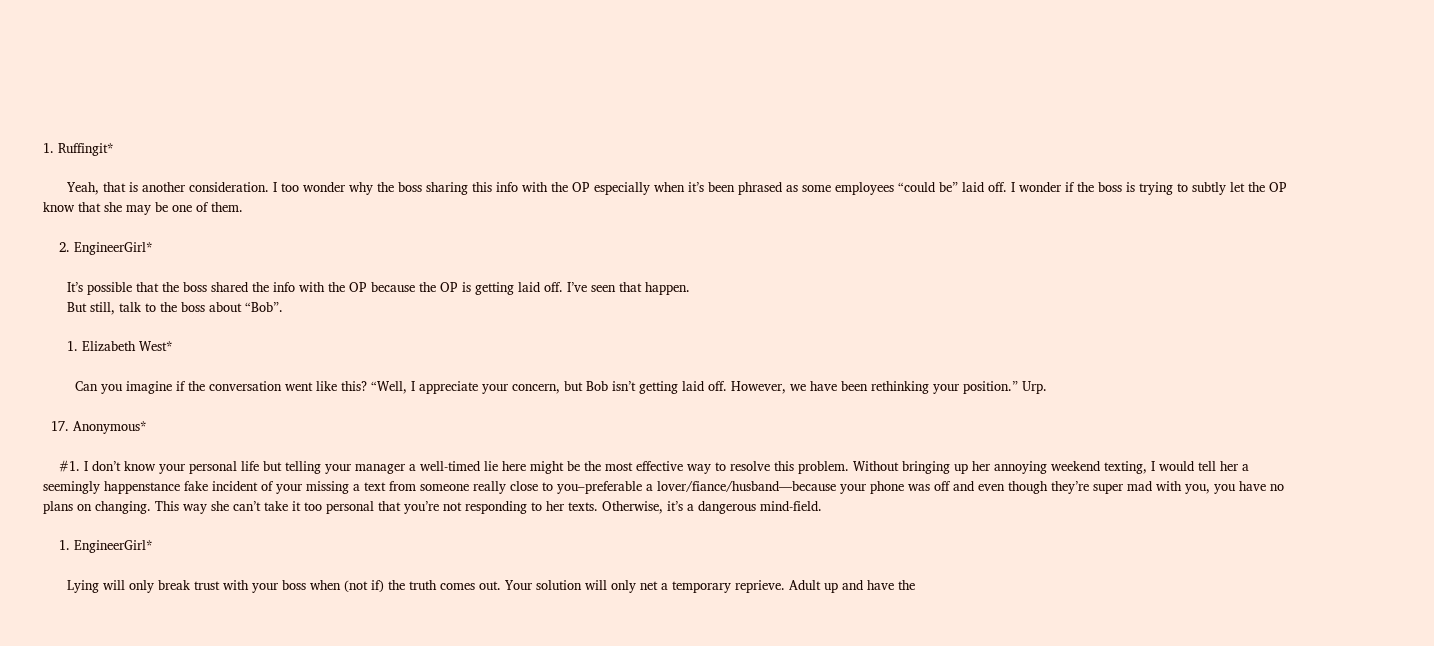1. Ruffingit*

      Yeah, that is another consideration. I too wonder why the boss sharing this info with the OP especially when it’s been phrased as some employees “could be” laid off. I wonder if the boss is trying to subtly let the OP know that she may be one of them.

    2. EngineerGirl*

      It’s possible that the boss shared the info with the OP because the OP is getting laid off. I’ve seen that happen.
      But still, talk to the boss about “Bob”.

      1. Elizabeth West*

        Can you imagine if the conversation went like this? “Well, I appreciate your concern, but Bob isn’t getting laid off. However, we have been rethinking your position.” Urp.

  17. Anonymous*

    #1. I don’t know your personal life but telling your manager a well-timed lie here might be the most effective way to resolve this problem. Without bringing up her annoying weekend texting, I would tell her a seemingly happenstance fake incident of your missing a text from someone really close to you–preferable a lover/fiance/husband—because your phone was off and even though they’re super mad with you, you have no plans on changing. This way she can’t take it too personal that you’re not responding to her texts. Otherwise, it’s a dangerous mind-field.

    1. EngineerGirl*

      Lying will only break trust with your boss when (not if) the truth comes out. Your solution will only net a temporary reprieve. Adult up and have the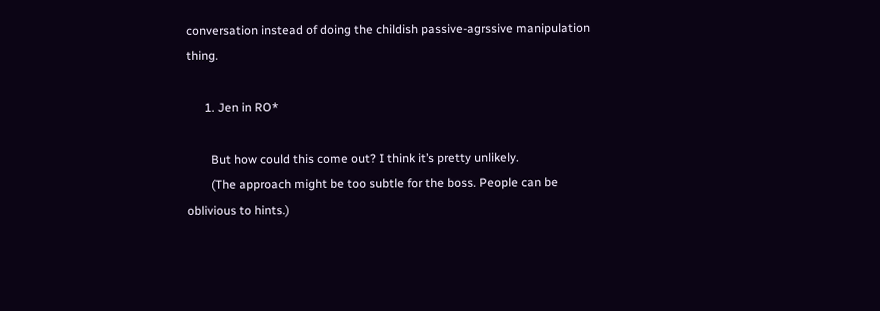conversation instead of doing the childish passive-agrssive manipulation thing.

      1. Jen in RO*

        But how could this come out? I think it’s pretty unlikely.
        (The approach might be too subtle for the boss. People can be oblivious to hints.)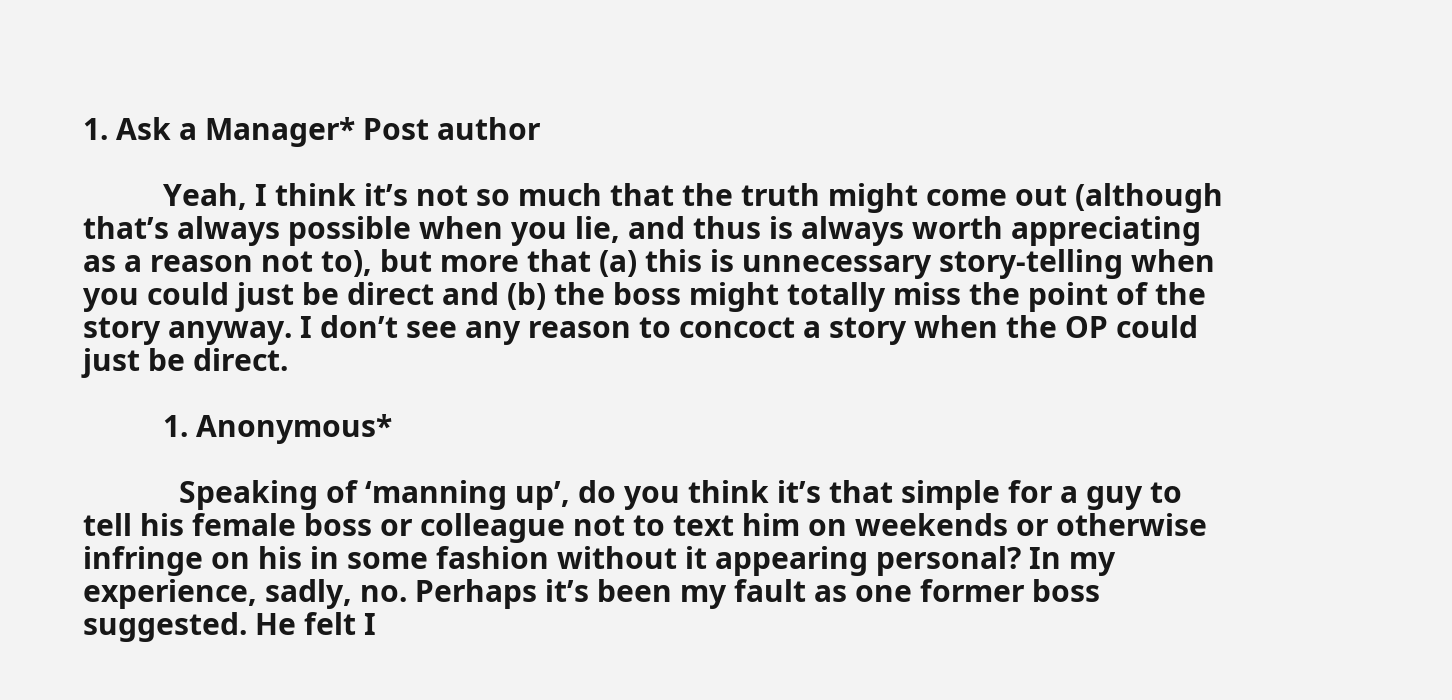1. Ask a Manager* Post author

          Yeah, I think it’s not so much that the truth might come out (although that’s always possible when you lie, and thus is always worth appreciating as a reason not to), but more that (a) this is unnecessary story-telling when you could just be direct and (b) the boss might totally miss the point of the story anyway. I don’t see any reason to concoct a story when the OP could just be direct.

          1. Anonymous*

            Speaking of ‘manning up’, do you think it’s that simple for a guy to tell his female boss or colleague not to text him on weekends or otherwise infringe on his in some fashion without it appearing personal? In my experience, sadly, no. Perhaps it’s been my fault as one former boss suggested. He felt I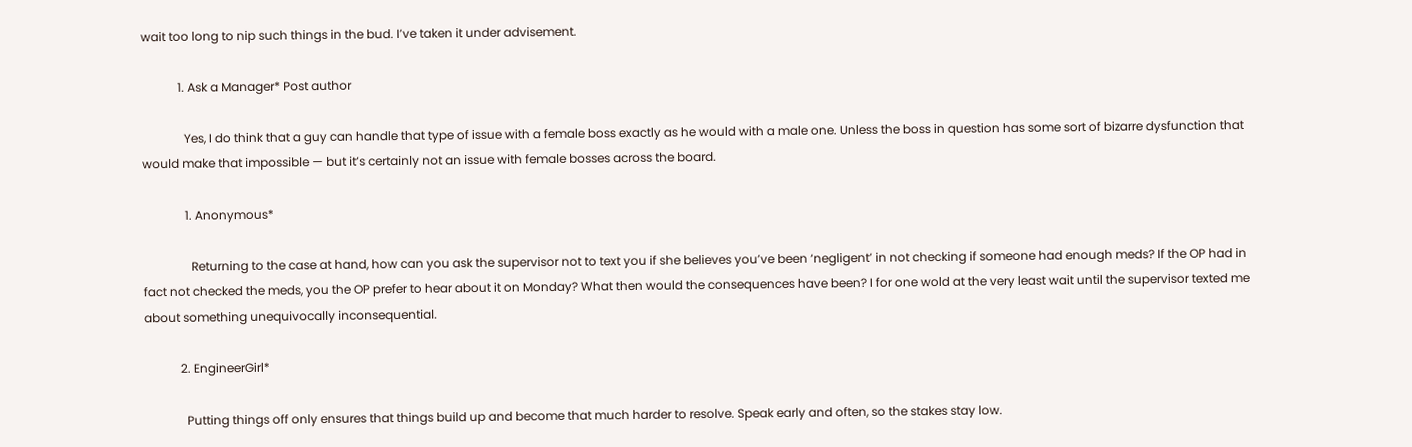wait too long to nip such things in the bud. I’ve taken it under advisement.

            1. Ask a Manager* Post author

              Yes, I do think that a guy can handle that type of issue with a female boss exactly as he would with a male one. Unless the boss in question has some sort of bizarre dysfunction that would make that impossible — but it’s certainly not an issue with female bosses across the board.

              1. Anonymous*

                Returning to the case at hand, how can you ask the supervisor not to text you if she believes you’ve been ‘negligent’ in not checking if someone had enough meds? If the OP had in fact not checked the meds, you the OP prefer to hear about it on Monday? What then would the consequences have been? I for one wold at the very least wait until the supervisor texted me about something unequivocally inconsequential.

            2. EngineerGirl*

              Putting things off only ensures that things build up and become that much harder to resolve. Speak early and often, so the stakes stay low.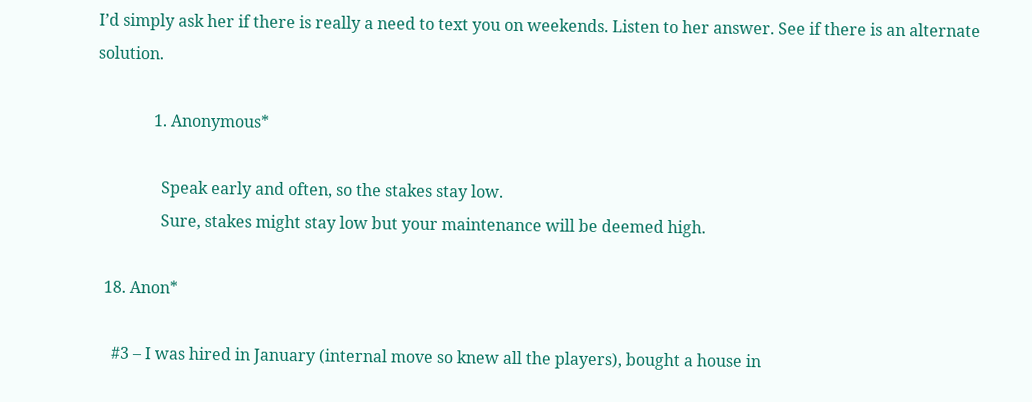I’d simply ask her if there is really a need to text you on weekends. Listen to her answer. See if there is an alternate solution.

              1. Anonymous*

                Speak early and often, so the stakes stay low.
                Sure, stakes might stay low but your maintenance will be deemed high.

  18. Anon*

    #3 – I was hired in January (internal move so knew all the players), bought a house in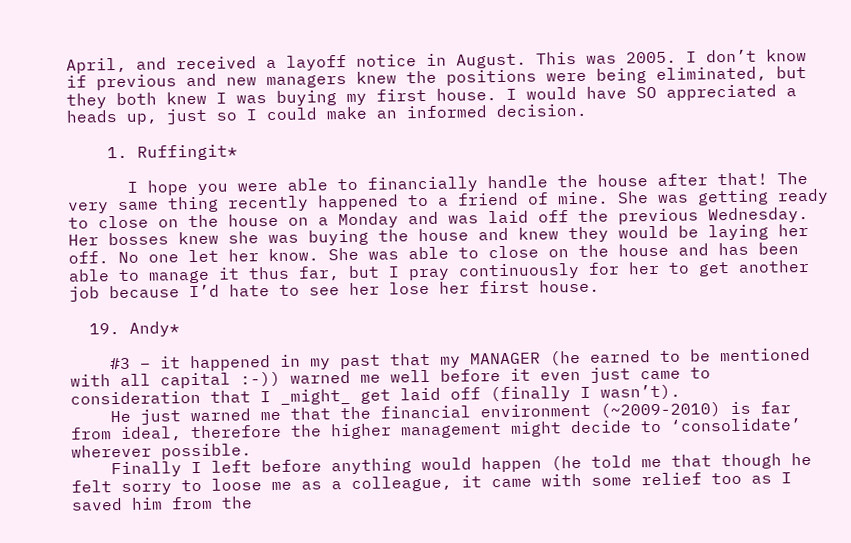April, and received a layoff notice in August. This was 2005. I don’t know if previous and new managers knew the positions were being eliminated, but they both knew I was buying my first house. I would have SO appreciated a heads up, just so I could make an informed decision.

    1. Ruffingit*

      I hope you were able to financially handle the house after that! The very same thing recently happened to a friend of mine. She was getting ready to close on the house on a Monday and was laid off the previous Wednesday. Her bosses knew she was buying the house and knew they would be laying her off. No one let her know. She was able to close on the house and has been able to manage it thus far, but I pray continuously for her to get another job because I’d hate to see her lose her first house.

  19. Andy*

    #3 – it happened in my past that my MANAGER (he earned to be mentioned with all capital :-)) warned me well before it even just came to consideration that I _might_ get laid off (finally I wasn’t).
    He just warned me that the financial environment (~2009-2010) is far from ideal, therefore the higher management might decide to ‘consolidate’ wherever possible.
    Finally I left before anything would happen (he told me that though he felt sorry to loose me as a colleague, it came with some relief too as I saved him from the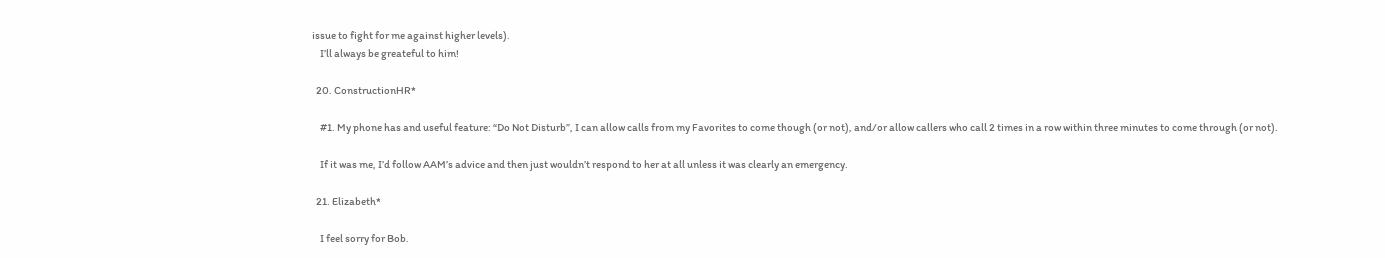issue to fight for me against higher levels).
    I’ll always be greateful to him!

  20. ConstructionHR*

    #1. My phone has and useful feature: “Do Not Disturb”, I can allow calls from my Favorites to come though (or not), and/or allow callers who call 2 times in a row within three minutes to come through (or not).

    If it was me, I’d follow AAM’s advice and then just wouldn’t respond to her at all unless it was clearly an emergency.

  21. Elizabeth*

    I feel sorry for Bob.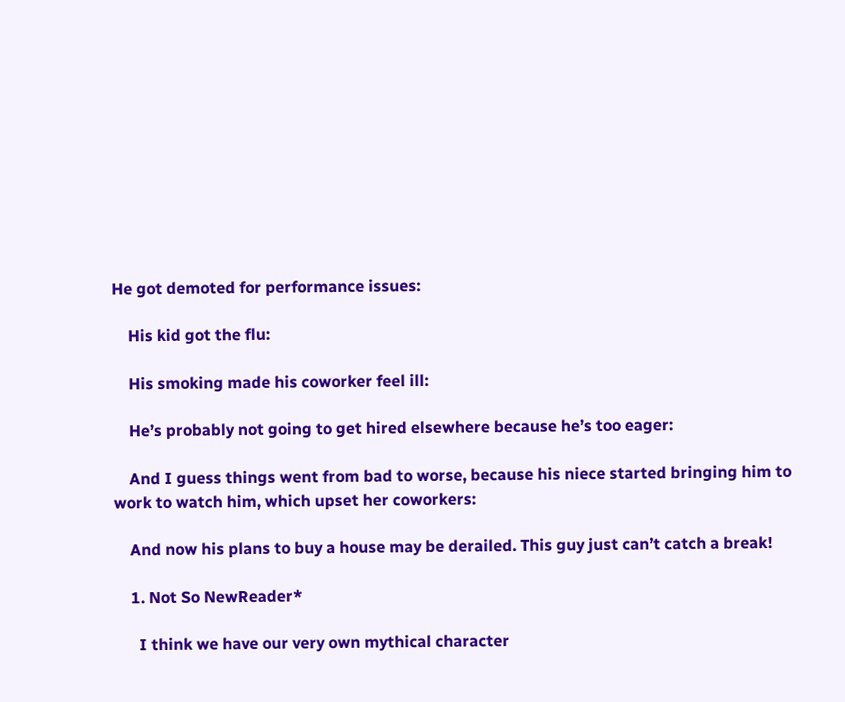He got demoted for performance issues:

    His kid got the flu:

    His smoking made his coworker feel ill:

    He’s probably not going to get hired elsewhere because he’s too eager:

    And I guess things went from bad to worse, because his niece started bringing him to work to watch him, which upset her coworkers:

    And now his plans to buy a house may be derailed. This guy just can’t catch a break!

    1. Not So NewReader*

      I think we have our very own mythical character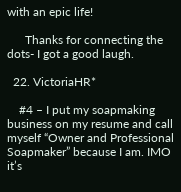with an epic life!

      Thanks for connecting the dots- I got a good laugh.

  22. VictoriaHR*

    #4 – I put my soapmaking business on my resume and call myself “Owner and Professional Soapmaker” because I am. IMO it’s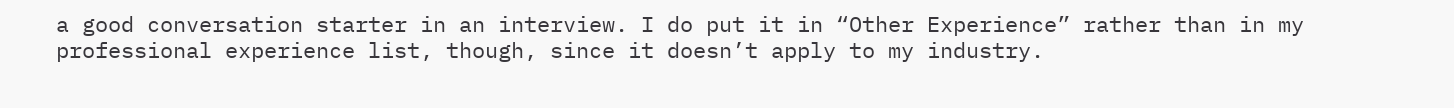a good conversation starter in an interview. I do put it in “Other Experience” rather than in my professional experience list, though, since it doesn’t apply to my industry.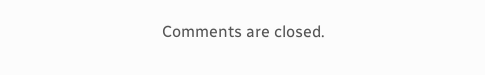Comments are closed.